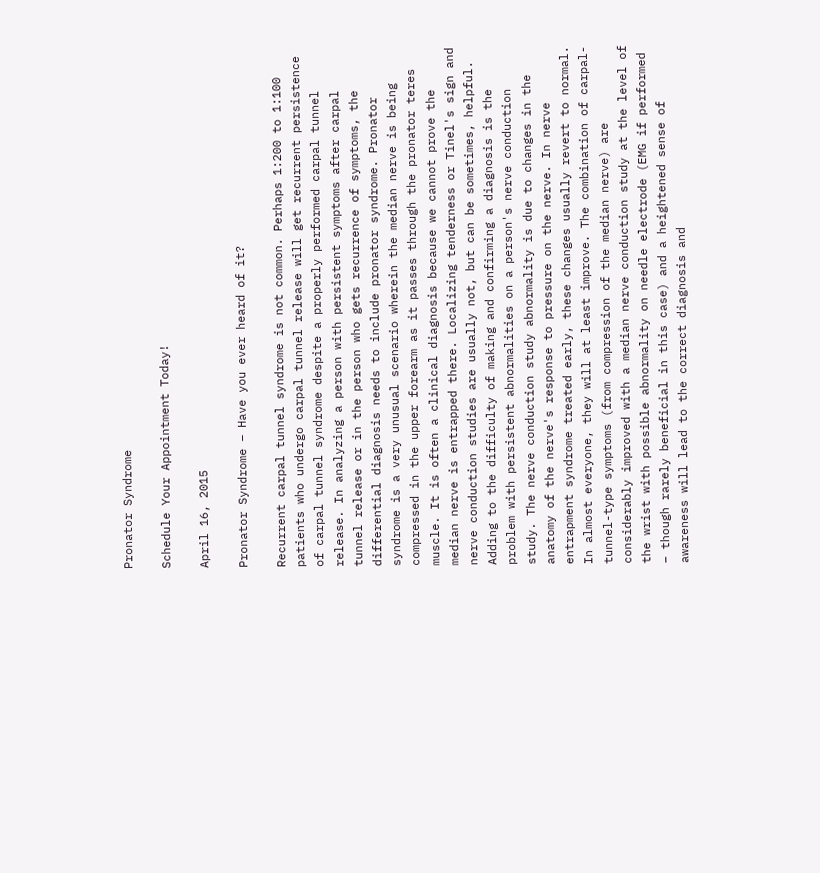Pronator Syndrome

Schedule Your Appointment Today!

April 16, 2015

Pronator Syndrome – Have you ever heard of it?

Recurrent carpal tunnel syndrome is not common. Perhaps 1:200 to 1:100 patients who undergo carpal tunnel release will get recurrent persistence of carpal tunnel syndrome despite a properly performed carpal tunnel release. In analyzing a person with persistent symptoms after carpal tunnel release or in the person who gets recurrence of symptoms, the differential diagnosis needs to include pronator syndrome. Pronator syndrome is a very unusual scenario wherein the median nerve is being compressed in the upper forearm as it passes through the pronator teres muscle. It is often a clinical diagnosis because we cannot prove the median nerve is entrapped there. Localizing tenderness or Tinel's sign and nerve conduction studies are usually not, but can be sometimes, helpful. Adding to the difficulty of making and confirming a diagnosis is the problem with persistent abnormalities on a person's nerve conduction study. The nerve conduction study abnormality is due to changes in the anatomy of the nerve's response to pressure on the nerve. In nerve entrapment syndrome treated early, these changes usually revert to normal. In almost everyone, they will at least improve. The combination of carpal-tunnel-type symptoms (from compression of the median nerve) are considerably improved with a median nerve conduction study at the level of the wrist with possible abnormality on needle electrode (EMG if performed – though rarely beneficial in this case) and a heightened sense of awareness will lead to the correct diagnosis and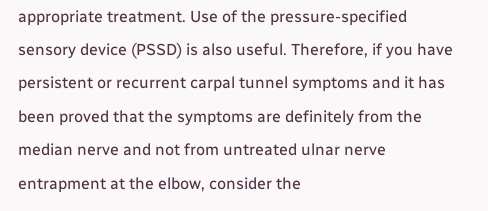appropriate treatment. Use of the pressure-specified sensory device (PSSD) is also useful. Therefore, if you have persistent or recurrent carpal tunnel symptoms and it has been proved that the symptoms are definitely from the median nerve and not from untreated ulnar nerve entrapment at the elbow, consider the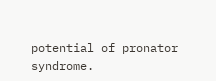potential of pronator syndrome.